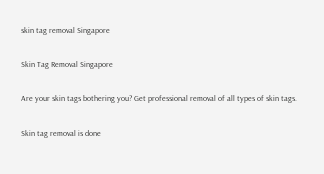skin tag removal Singapore

Skin Tag Removal Singapore

Are your skin tags bothering you? Get professional removal of all types of skin tags.

Skin tag removal is done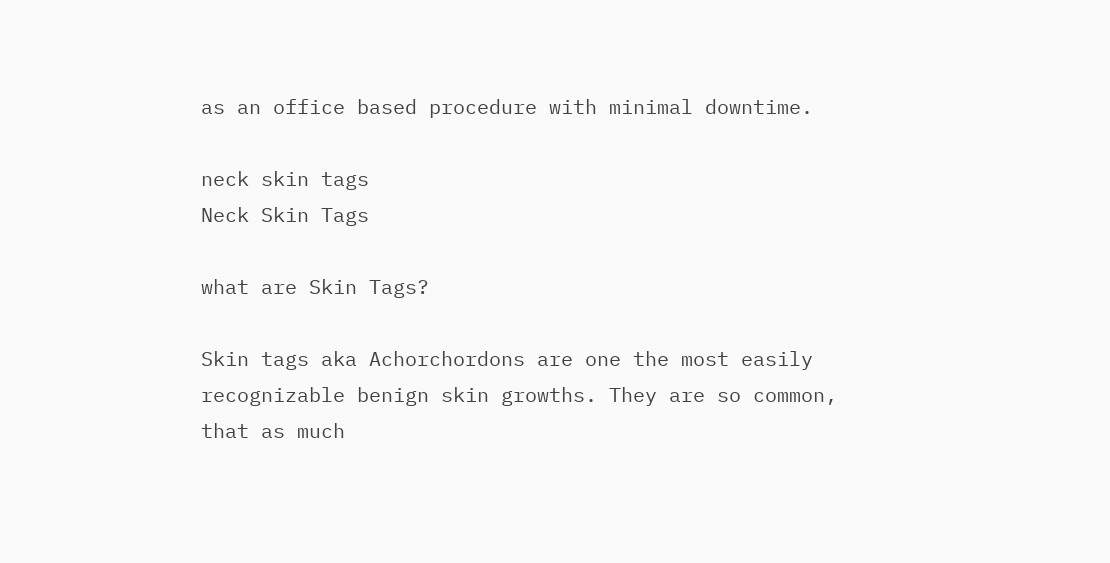as an office based procedure with minimal downtime.

neck skin tags
Neck Skin Tags

what are Skin Tags?

Skin tags aka Achorchordons are one the most easily recognizable benign skin growths. They are so common, that as much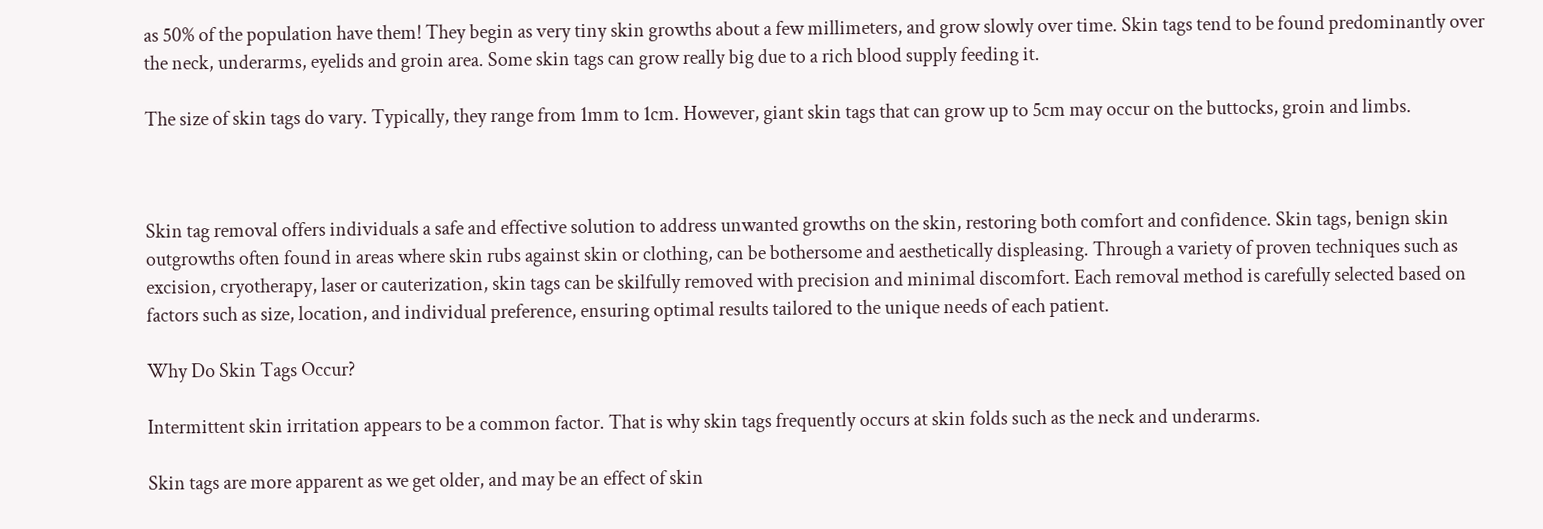as 50% of the population have them! They begin as very tiny skin growths about a few millimeters, and grow slowly over time. Skin tags tend to be found predominantly over the neck, underarms, eyelids and groin area. Some skin tags can grow really big due to a rich blood supply feeding it.

The size of skin tags do vary. Typically, they range from 1mm to 1cm. However, giant skin tags that can grow up to 5cm may occur on the buttocks, groin and limbs.



Skin tag removal offers individuals a safe and effective solution to address unwanted growths on the skin, restoring both comfort and confidence. Skin tags, benign skin outgrowths often found in areas where skin rubs against skin or clothing, can be bothersome and aesthetically displeasing. Through a variety of proven techniques such as excision, cryotherapy, laser or cauterization, skin tags can be skilfully removed with precision and minimal discomfort. Each removal method is carefully selected based on factors such as size, location, and individual preference, ensuring optimal results tailored to the unique needs of each patient.

Why Do Skin Tags Occur?

Intermittent skin irritation appears to be a common factor. That is why skin tags frequently occurs at skin folds such as the neck and underarms.

Skin tags are more apparent as we get older, and may be an effect of skin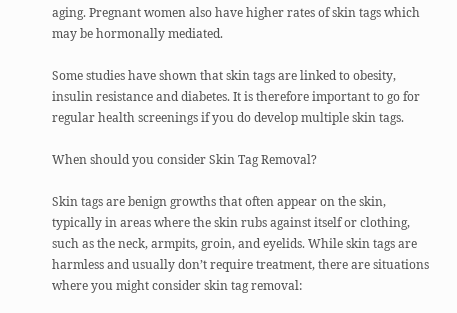aging. Pregnant women also have higher rates of skin tags which may be hormonally mediated.

Some studies have shown that skin tags are linked to obesity, insulin resistance and diabetes. It is therefore important to go for regular health screenings if you do develop multiple skin tags.

When should you consider Skin Tag Removal?

Skin tags are benign growths that often appear on the skin, typically in areas where the skin rubs against itself or clothing, such as the neck, armpits, groin, and eyelids. While skin tags are harmless and usually don’t require treatment, there are situations where you might consider skin tag removal: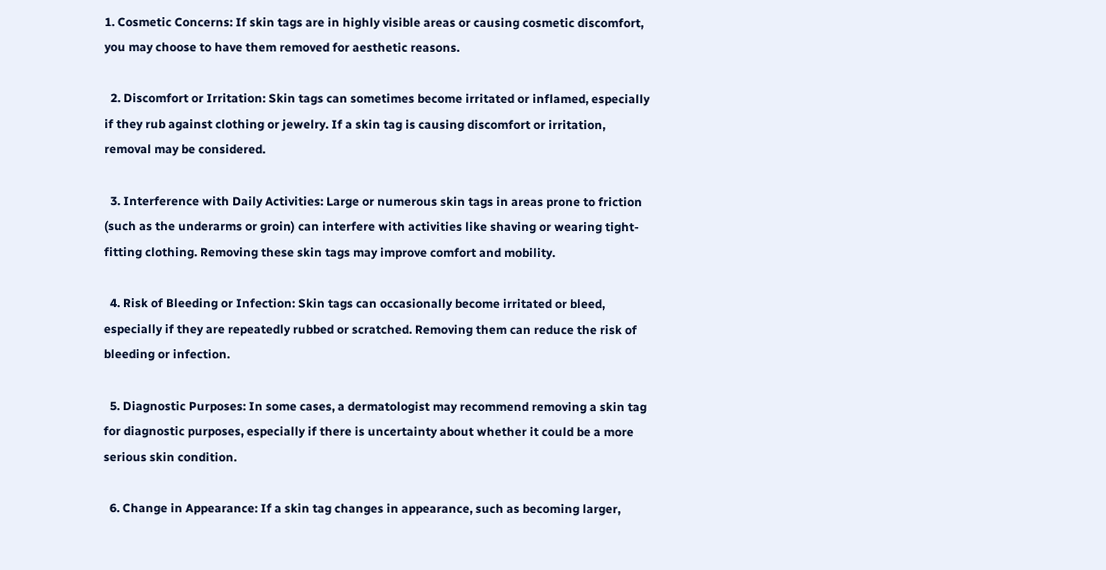1. Cosmetic Concerns: If skin tags are in highly visible areas or causing cosmetic discomfort, you may choose to have them removed for aesthetic reasons.

  2. Discomfort or Irritation: Skin tags can sometimes become irritated or inflamed, especially if they rub against clothing or jewelry. If a skin tag is causing discomfort or irritation, removal may be considered.

  3. Interference with Daily Activities: Large or numerous skin tags in areas prone to friction (such as the underarms or groin) can interfere with activities like shaving or wearing tight-fitting clothing. Removing these skin tags may improve comfort and mobility.

  4. Risk of Bleeding or Infection: Skin tags can occasionally become irritated or bleed, especially if they are repeatedly rubbed or scratched. Removing them can reduce the risk of bleeding or infection.

  5. Diagnostic Purposes: In some cases, a dermatologist may recommend removing a skin tag for diagnostic purposes, especially if there is uncertainty about whether it could be a more serious skin condition.

  6. Change in Appearance: If a skin tag changes in appearance, such as becoming larger,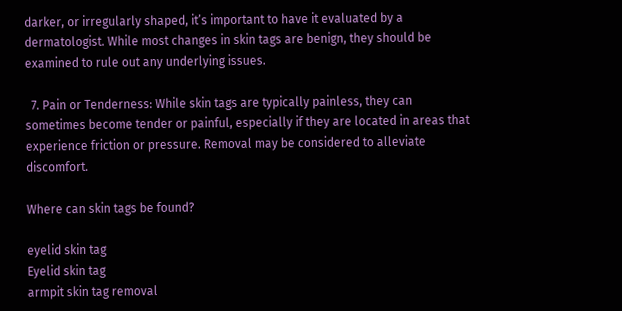darker, or irregularly shaped, it’s important to have it evaluated by a dermatologist. While most changes in skin tags are benign, they should be examined to rule out any underlying issues.

  7. Pain or Tenderness: While skin tags are typically painless, they can sometimes become tender or painful, especially if they are located in areas that experience friction or pressure. Removal may be considered to alleviate discomfort.

Where can skin tags be found?

eyelid skin tag
Eyelid skin tag
armpit skin tag removal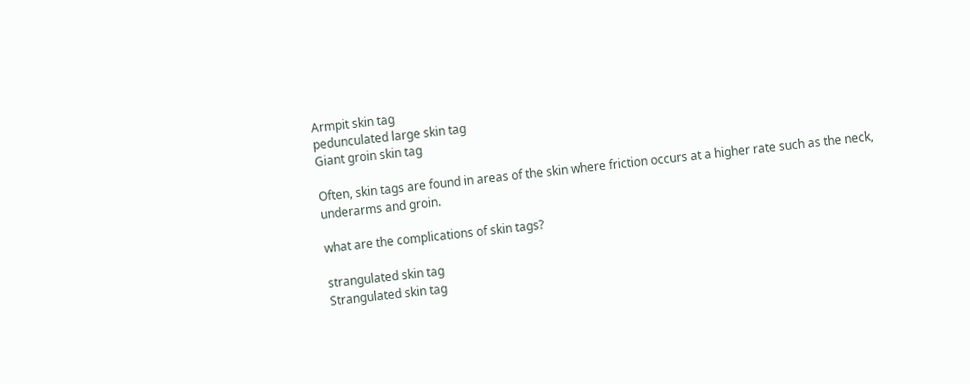Armpit skin tag
pedunculated large skin tag
Giant groin skin tag

Often, skin tags are found in areas of the skin where friction occurs at a higher rate such as the neck, underarms and groin.

what are the complications of skin tags?

strangulated skin tag
Strangulated skin tag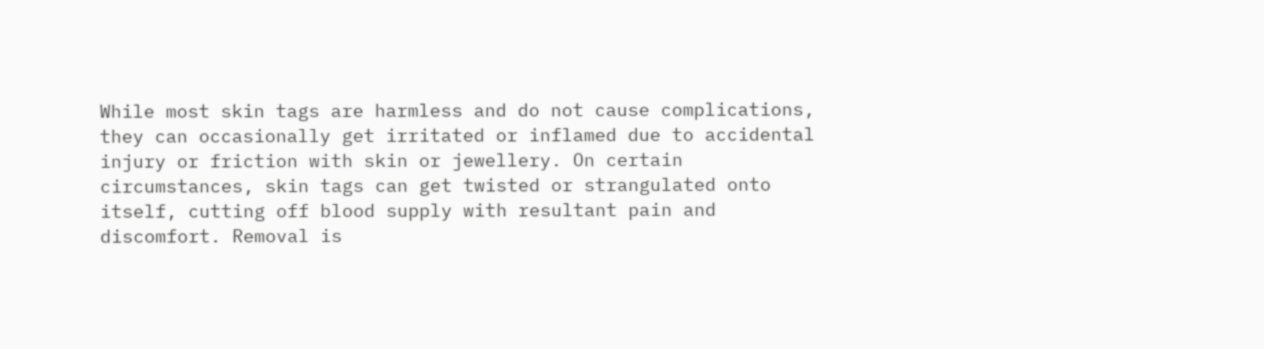While most skin tags are harmless and do not cause complications, they can occasionally get irritated or inflamed due to accidental injury or friction with skin or jewellery. On certain circumstances, skin tags can get twisted or strangulated onto itself, cutting off blood supply with resultant pain and discomfort. Removal is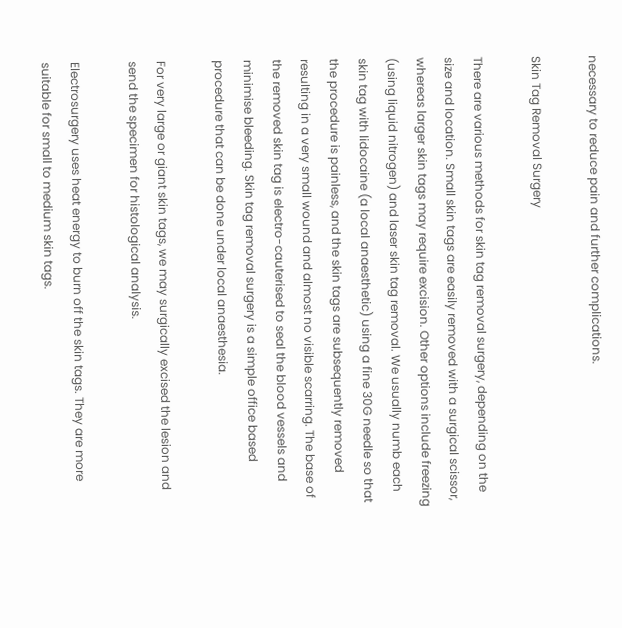necessary to reduce pain and further complications.

Skin Tag Removal Surgery

There are various methods for skin tag removal surgery, depending on the size and location. Small skin tags are easily removed with a surgical scissor, whereas larger skin tags may require excision. Other options include freezing (using liquid nitrogen) and laser skin tag removal. We usually numb each skin tag with lidocaine (a local anaesthetic) using a fine 30G needle so that the procedure is painless, and the skin tags are subsequently removed resulting in a very small wound and almost no visible scarring. The base of the removed skin tag is electro-cauterised to seal the blood vessels and minimise bleeding. Skin tag removal surgery is a simple office based procedure that can be done under local anaesthesia.

For very large or giant skin tags, we may surgically excised the lesion and send the specimen for histological analysis.

Electrosurgery uses heat energy to burn off the skin tags. They are more suitable for small to medium skin tags.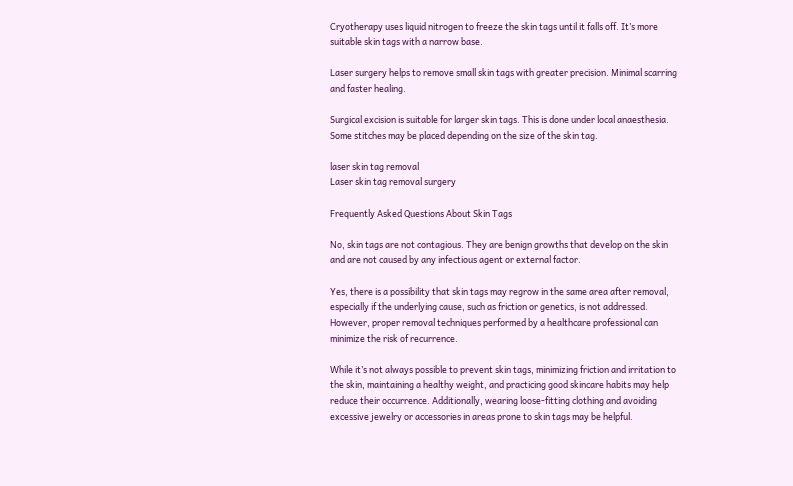Cryotherapy uses liquid nitrogen to freeze the skin tags until it falls off. It’s more suitable skin tags with a narrow base.

Laser surgery helps to remove small skin tags with greater precision. Minimal scarring and faster healing.

Surgical excision is suitable for larger skin tags. This is done under local anaesthesia. Some stitches may be placed depending on the size of the skin tag.

laser skin tag removal
Laser skin tag removal surgery

Frequently Asked Questions About Skin Tags

No, skin tags are not contagious. They are benign growths that develop on the skin and are not caused by any infectious agent or external factor.

Yes, there is a possibility that skin tags may regrow in the same area after removal, especially if the underlying cause, such as friction or genetics, is not addressed. However, proper removal techniques performed by a healthcare professional can minimize the risk of recurrence.

While it’s not always possible to prevent skin tags, minimizing friction and irritation to the skin, maintaining a healthy weight, and practicing good skincare habits may help reduce their occurrence. Additionally, wearing loose-fitting clothing and avoiding excessive jewelry or accessories in areas prone to skin tags may be helpful.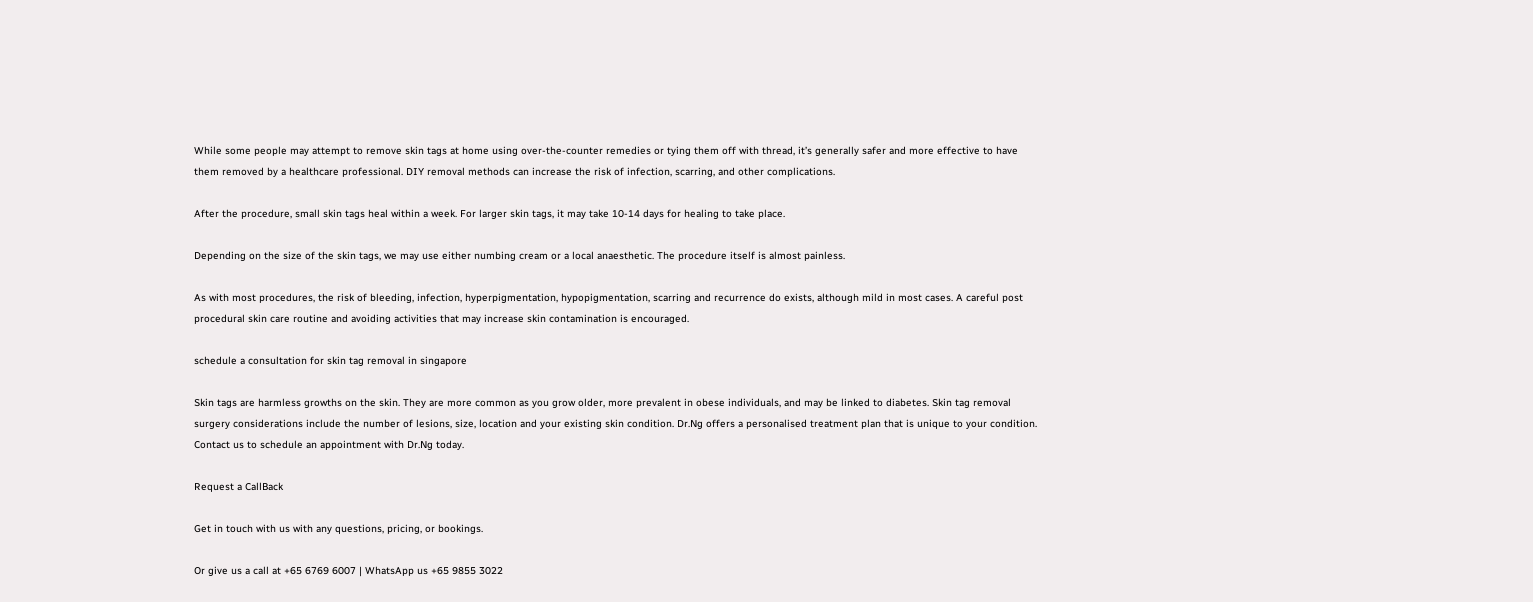While some people may attempt to remove skin tags at home using over-the-counter remedies or tying them off with thread, it’s generally safer and more effective to have them removed by a healthcare professional. DIY removal methods can increase the risk of infection, scarring, and other complications.

After the procedure, small skin tags heal within a week. For larger skin tags, it may take 10-14 days for healing to take place.

Depending on the size of the skin tags, we may use either numbing cream or a local anaesthetic. The procedure itself is almost painless.

As with most procedures, the risk of bleeding, infection, hyperpigmentation, hypopigmentation, scarring and recurrence do exists, although mild in most cases. A careful post procedural skin care routine and avoiding activities that may increase skin contamination is encouraged.

schedule a consultation for skin tag removal in singapore

Skin tags are harmless growths on the skin. They are more common as you grow older, more prevalent in obese individuals, and may be linked to diabetes. Skin tag removal surgery considerations include the number of lesions, size, location and your existing skin condition. Dr.Ng offers a personalised treatment plan that is unique to your condition. Contact us to schedule an appointment with Dr.Ng today.

Request a CallBack

Get in touch with us with any questions, pricing, or bookings.

Or give us a call at +65 6769 6007 | WhatsApp us +65 9855 3022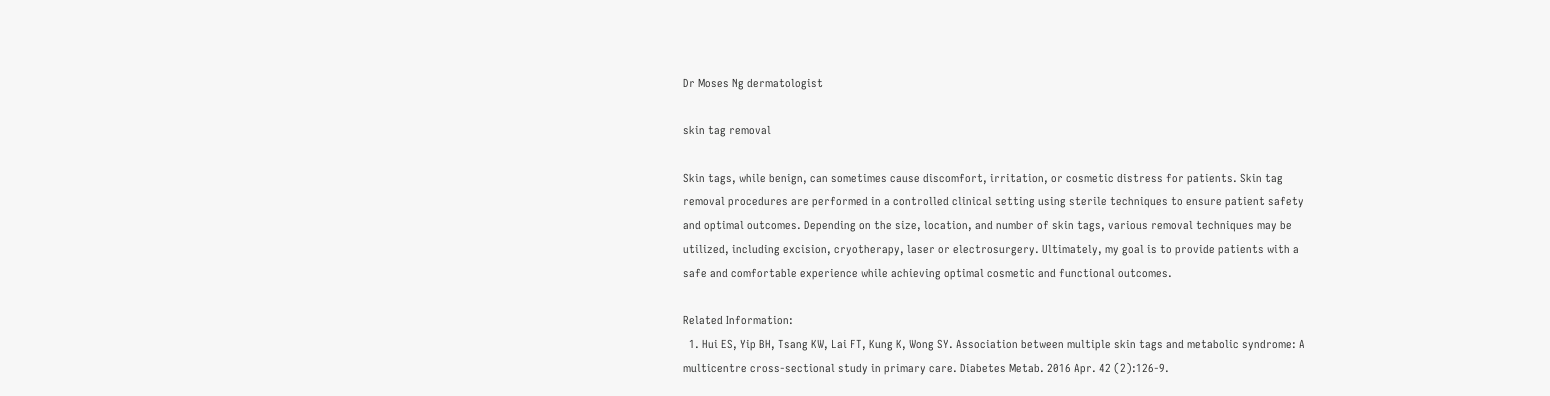Dr Moses Ng dermatologist

skin tag removal

Skin tags, while benign, can sometimes cause discomfort, irritation, or cosmetic distress for patients. Skin tag removal procedures are performed in a controlled clinical setting using sterile techniques to ensure patient safety and optimal outcomes. Depending on the size, location, and number of skin tags, various removal techniques may be utilized, including excision, cryotherapy, laser or electrosurgery. Ultimately, my goal is to provide patients with a safe and comfortable experience while achieving optimal cosmetic and functional outcomes.

Related Information:
  1. Hui ES, Yip BH, Tsang KW, Lai FT, Kung K, Wong SY. Association between multiple skin tags and metabolic syndrome: A multicentre cross-sectional study in primary care. Diabetes Metab. 2016 Apr. 42 (2):126-9.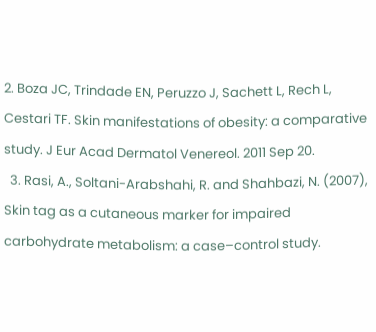2. Boza JC, Trindade EN, Peruzzo J, Sachett L, Rech L, Cestari TF. Skin manifestations of obesity: a comparative study. J Eur Acad Dermatol Venereol. 2011 Sep 20.
  3. Rasi, A., Soltani-Arabshahi, R. and Shahbazi, N. (2007), Skin tag as a cutaneous marker for impaired carbohydrate metabolism: a case–control study.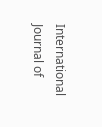International Journal of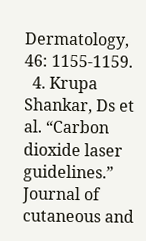Dermatology, 46: 1155-1159.
  4. Krupa Shankar, Ds et al. “Carbon dioxide laser guidelines.” Journal of cutaneous and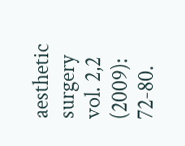aesthetic surgery vol. 2,2 (2009): 72-80.